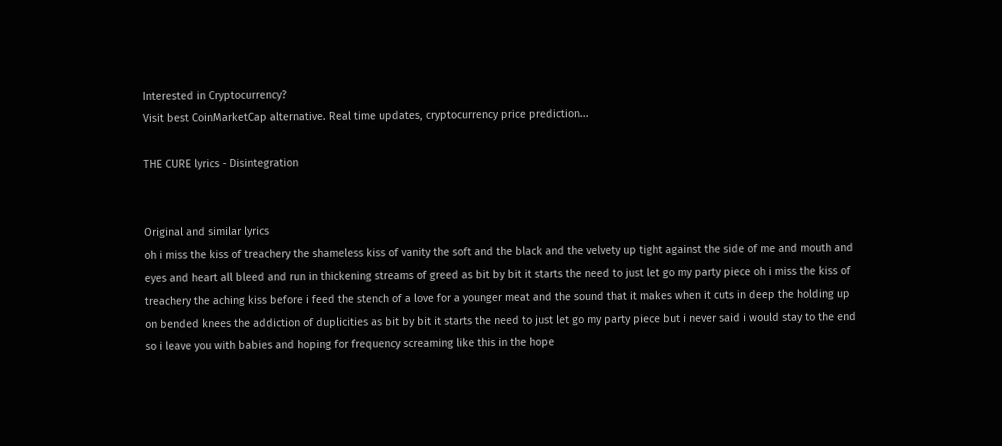Interested in Cryptocurrency?
Visit best CoinMarketCap alternative. Real time updates, cryptocurrency price prediction...

THE CURE lyrics - Disintegration


Original and similar lyrics
oh i miss the kiss of treachery the shameless kiss of vanity the soft and the black and the velvety up tight against the side of me and mouth and eyes and heart all bleed and run in thickening streams of greed as bit by bit it starts the need to just let go my party piece oh i miss the kiss of treachery the aching kiss before i feed the stench of a love for a younger meat and the sound that it makes when it cuts in deep the holding up on bended knees the addiction of duplicities as bit by bit it starts the need to just let go my party piece but i never said i would stay to the end so i leave you with babies and hoping for frequency screaming like this in the hope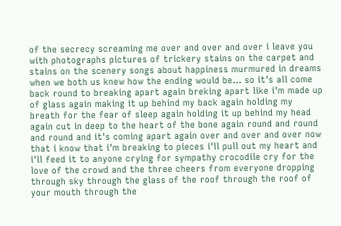of the secrecy screaming me over and over and over i leave you with photographs pictures of trickery stains on the carpet and stains on the scenery songs about happiness murmured in dreams when we both us knew how the ending would be... so it's all come back round to breaking apart again breking apart like i'm made up of glass again making it up behind my back again holding my breath for the fear of sleep again holding it up behind my head again cut in deep to the heart of the bone again round and round and round and it's coming apart again over and over and over now that i know that i'm breaking to pieces i'll pull out my heart and i'll feed it to anyone crying for sympathy crocodile cry for the love of the crowd and the three cheers from everyone dropping through sky through the glass of the roof through the roof of your mouth through the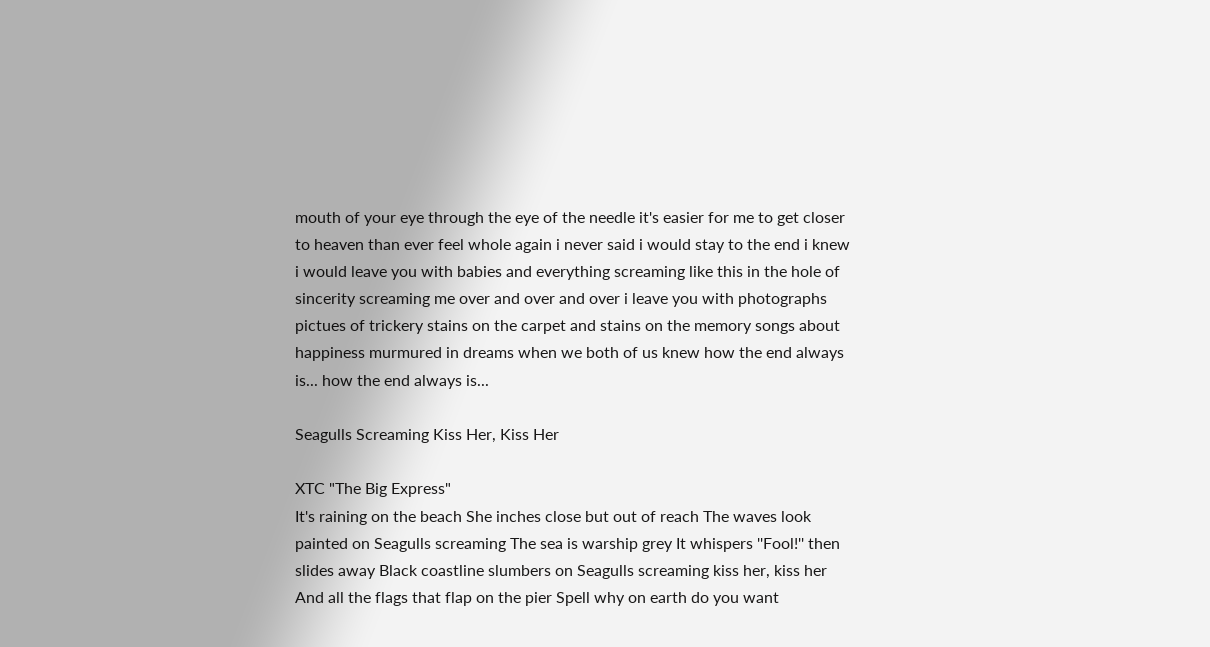mouth of your eye through the eye of the needle it's easier for me to get closer to heaven than ever feel whole again i never said i would stay to the end i knew i would leave you with babies and everything screaming like this in the hole of sincerity screaming me over and over and over i leave you with photographs pictues of trickery stains on the carpet and stains on the memory songs about happiness murmured in dreams when we both of us knew how the end always is... how the end always is...

Seagulls Screaming Kiss Her, Kiss Her

XTC "The Big Express"
It's raining on the beach She inches close but out of reach The waves look painted on Seagulls screaming The sea is warship grey It whispers ''Fool!'' then slides away Black coastline slumbers on Seagulls screaming kiss her, kiss her And all the flags that flap on the pier Spell why on earth do you want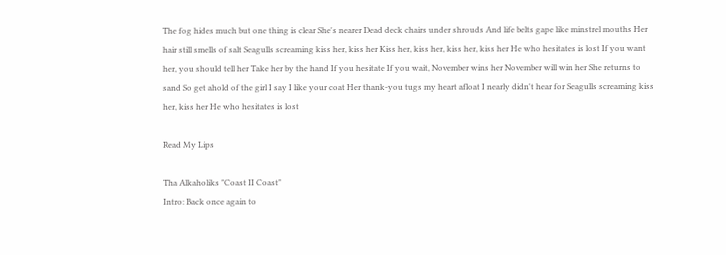The fog hides much but one thing is clear She's nearer Dead deck chairs under shrouds And life belts gape like minstrel mouths Her hair still smells of salt Seagulls screaming kiss her, kiss her Kiss her, kiss her, kiss her, kiss her He who hesitates is lost If you want her, you should tell her Take her by the hand If you hesitate If you wait, November wins her November will win her She returns to sand So get ahold of the girl I say I like your coat Her thank-you tugs my heart afloat I nearly didn't hear for Seagulls screaming kiss her, kiss her He who hesitates is lost

Read My Lips

Tha Alkaholiks "Coast II Coast"
Intro: Back once again to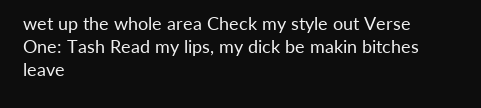wet up the whole area Check my style out Verse One: Tash Read my lips, my dick be makin bitches leave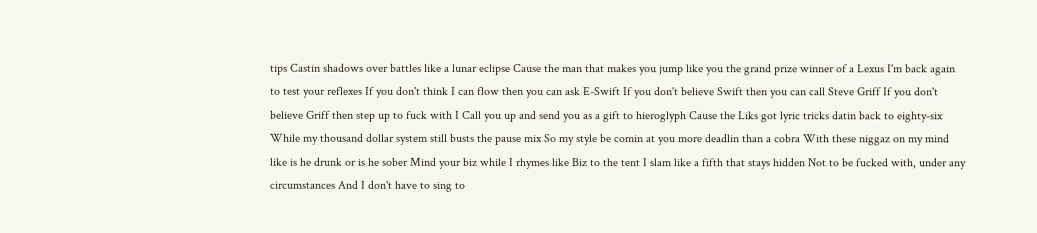tips Castin shadows over battles like a lunar eclipse Cause the man that makes you jump like you the grand prize winner of a Lexus I'm back again to test your reflexes If you don't think I can flow then you can ask E-Swift If you don't believe Swift then you can call Steve Griff If you don't believe Griff then step up to fuck with I Call you up and send you as a gift to hieroglyph Cause the Liks got lyric tricks datin back to eighty-six While my thousand dollar system still busts the pause mix So my style be comin at you more deadlin than a cobra With these niggaz on my mind like is he drunk or is he sober Mind your biz while I rhymes like Biz to the tent I slam like a fifth that stays hidden Not to be fucked with, under any circumstances And I don't have to sing to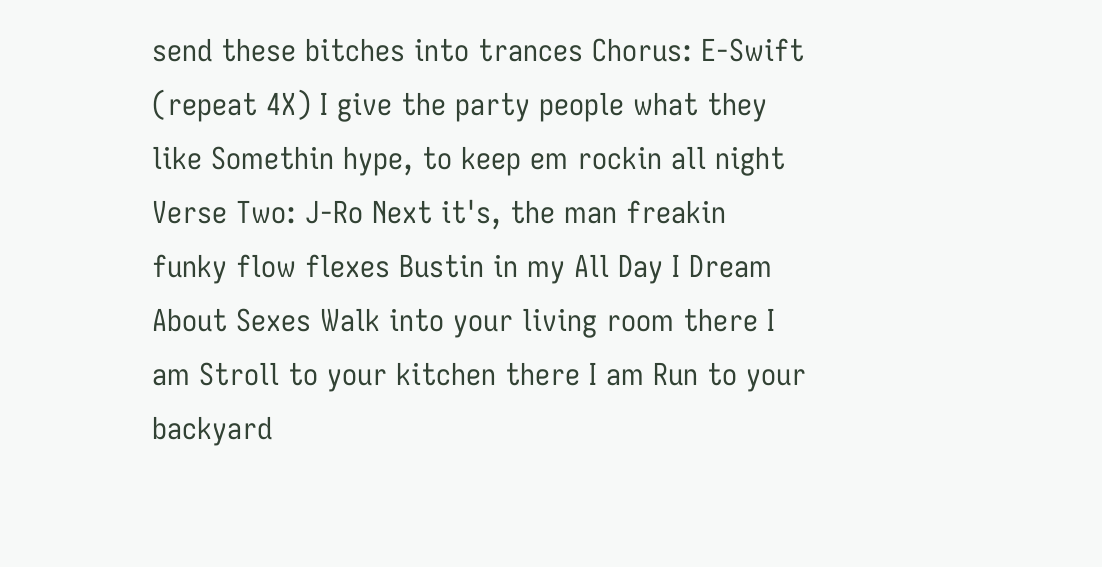send these bitches into trances Chorus: E-Swift (repeat 4X) I give the party people what they like Somethin hype, to keep em rockin all night Verse Two: J-Ro Next it's, the man freakin funky flow flexes Bustin in my All Day I Dream About Sexes Walk into your living room there I am Stroll to your kitchen there I am Run to your backyard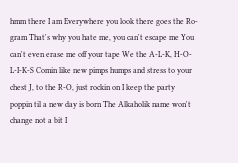hmm there I am Everywhere you look there goes the Ro-gram That's why you hate me, you can't escape me You can't even erase me off your tape We the A-L-K, H-O-L-I-K-S Comin like new pimps humps and stress to your chest J, to the R-O, just rockin on I keep the party poppin til a new day is born The Alkaholik name won't change not a bit I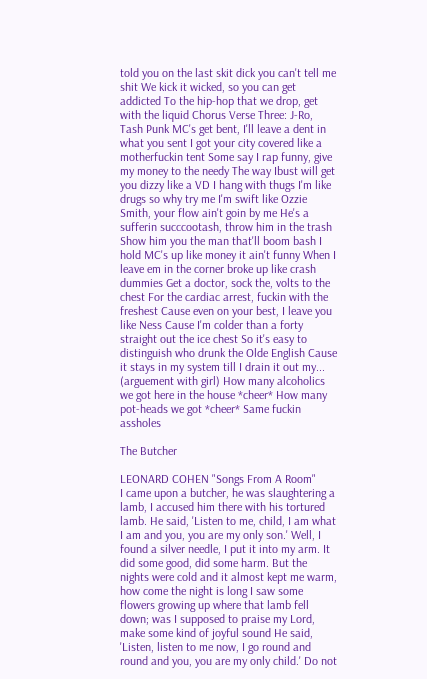told you on the last skit dick you can't tell me shit We kick it wicked, so you can get addicted To the hip-hop that we drop, get with the liquid Chorus Verse Three: J-Ro, Tash Punk MC's get bent, I'll leave a dent in what you sent I got your city covered like a motherfuckin tent Some say I rap funny, give my money to the needy The way Ibust will get you dizzy like a VD I hang with thugs I'm like drugs so why try me I'm swift like Ozzie Smith, your flow ain't goin by me He's a sufferin succcootash, throw him in the trash Show him you the man that'll boom bash I hold MC's up like money it ain't funny When I leave em in the corner broke up like crash dummies Get a doctor, sock the, volts to the chest For the cardiac arrest, fuckin with the freshest Cause even on your best, I leave you like Ness Cause I'm colder than a forty straight out the ice chest So it's easy to distinguish who drunk the Olde English Cause it stays in my system till I drain it out my... (arguement with girl) How many alcoholics we got here in the house *cheer* How many pot-heads we got *cheer* Same fuckin assholes

The Butcher

LEONARD COHEN "Songs From A Room"
I came upon a butcher, he was slaughtering a lamb, I accused him there with his tortured lamb. He said, 'Listen to me, child, I am what I am and you, you are my only son.' Well, I found a silver needle, I put it into my arm. It did some good, did some harm. But the nights were cold and it almost kept me warm, how come the night is long I saw some flowers growing up where that lamb fell down; was I supposed to praise my Lord, make some kind of joyful sound He said, 'Listen, listen to me now, I go round and round and you, you are my only child.' Do not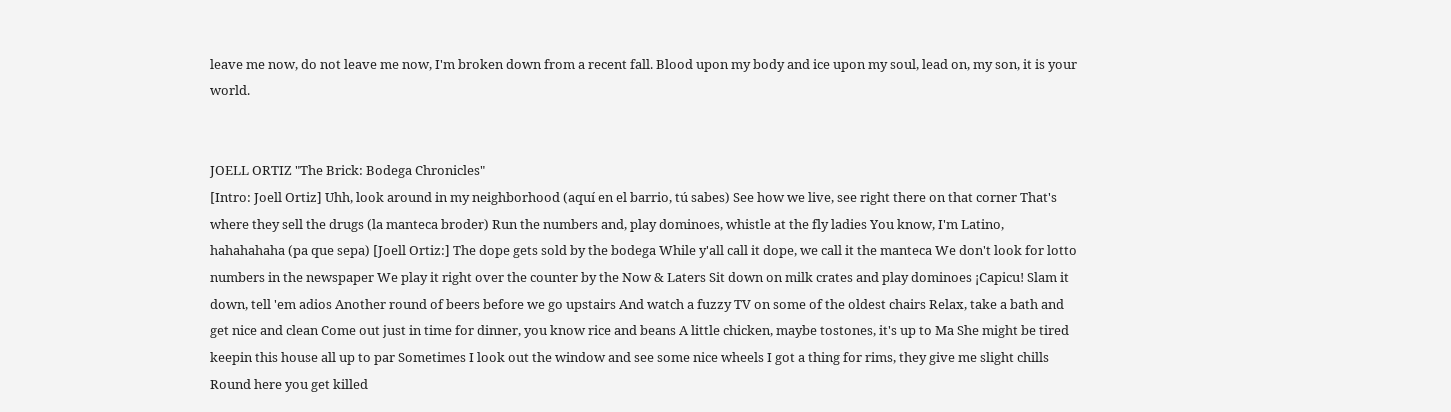leave me now, do not leave me now, I'm broken down from a recent fall. Blood upon my body and ice upon my soul, lead on, my son, it is your world.


JOELL ORTIZ "The Brick: Bodega Chronicles"
[Intro: Joell Ortiz] Uhh, look around in my neighborhood (aquí en el barrio, tú sabes) See how we live, see right there on that corner That's where they sell the drugs (la manteca broder) Run the numbers and, play dominoes, whistle at the fly ladies You know, I'm Latino, hahahahaha (pa que sepa) [Joell Ortiz:] The dope gets sold by the bodega While y'all call it dope, we call it the manteca We don't look for lotto numbers in the newspaper We play it right over the counter by the Now & Laters Sit down on milk crates and play dominoes ¡Capicu! Slam it down, tell 'em adios Another round of beers before we go upstairs And watch a fuzzy TV on some of the oldest chairs Relax, take a bath and get nice and clean Come out just in time for dinner, you know rice and beans A little chicken, maybe tostones, it's up to Ma She might be tired keepin this house all up to par Sometimes I look out the window and see some nice wheels I got a thing for rims, they give me slight chills Round here you get killed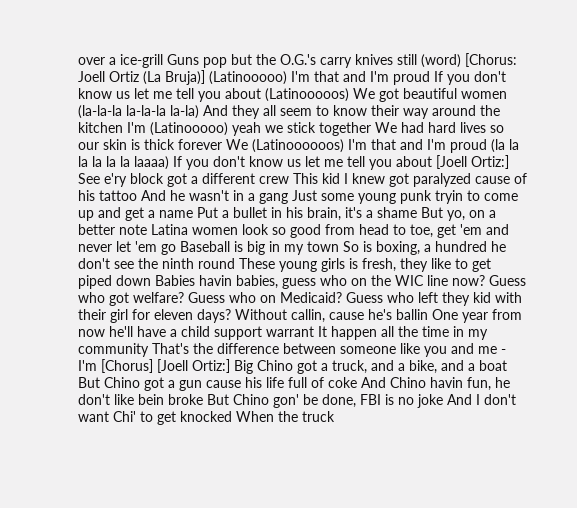over a ice-grill Guns pop but the O.G.'s carry knives still (word) [Chorus: Joell Ortiz (La Bruja)] (Latinooooo) I'm that and I'm proud If you don't know us let me tell you about (Latinooooos) We got beautiful women (la-la-la la-la-la la-la) And they all seem to know their way around the kitchen I'm (Latinooooo) yeah we stick together We had hard lives so our skin is thick forever We (Latinoooooos) I'm that and I'm proud (la la la la la la laaaa) If you don't know us let me tell you about [Joell Ortiz:] See e'ry block got a different crew This kid I knew got paralyzed cause of his tattoo And he wasn't in a gang Just some young punk tryin to come up and get a name Put a bullet in his brain, it's a shame But yo, on a better note Latina women look so good from head to toe, get 'em and never let 'em go Baseball is big in my town So is boxing, a hundred he don't see the ninth round These young girls is fresh, they like to get piped down Babies havin babies, guess who on the WIC line now? Guess who got welfare? Guess who on Medicaid? Guess who left they kid with their girl for eleven days? Without callin, cause he's ballin One year from now he'll have a child support warrant It happen all the time in my community That's the difference between someone like you and me - I'm [Chorus] [Joell Ortiz:] Big Chino got a truck, and a bike, and a boat But Chino got a gun cause his life full of coke And Chino havin fun, he don't like bein broke But Chino gon' be done, FBI is no joke And I don't want Chi' to get knocked When the truck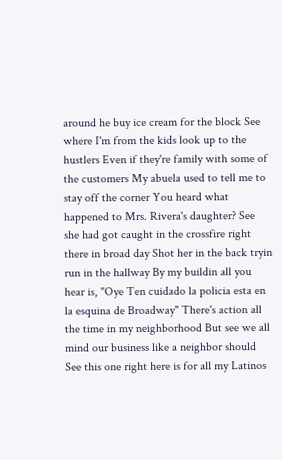around he buy ice cream for the block See where I'm from the kids look up to the hustlers Even if they're family with some of the customers My abuela used to tell me to stay off the corner You heard what happened to Mrs. Rivera's daughter? See she had got caught in the crossfire right there in broad day Shot her in the back tryin run in the hallway By my buildin all you hear is, "Oye Ten cuidado la policia esta en la esquina de Broadway" There's action all the time in my neighborhood But see we all mind our business like a neighbor should See this one right here is for all my Latinos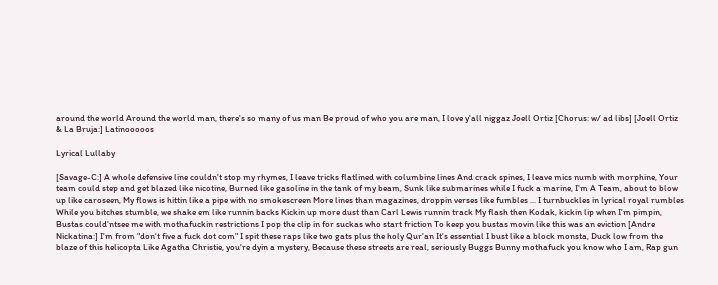around the world Around the world man, there's so many of us man Be proud of who you are man, I love y'all niggaz Joell Ortiz [Chorus: w/ ad libs] [Joell Ortiz & La Bruja:] Latinooooos

Lyrical Lullaby

[Savage-C:] A whole defensive line couldn't stop my rhymes, I leave tricks flatlined with columbine lines And crack spines, I leave mics numb with morphine, Your team could step and get blazed like nicotine, Burned like gasoline in the tank of my beam, Sunk like submarines while I fuck a marine, I'm A Team, about to blow up like caroseen, My flows is hittin like a pipe with no smokescreen More lines than magazines, droppin verses like fumbles ... I turnbuckles in lyrical royal rumbles While you bitches stumble, we shake em like runnin backs Kickin up more dust than Carl Lewis runnin track My flash then Kodak, kickin lip when I'm pimpin, Bustas could'ntsee me with mothafuckin restrictions I pop the clip in for suckas who start friction To keep you bustas movin like this was an eviction [Andre Nickatina:] I'm from "don't five a fuck dot com" I spit these raps like two gats plus the holy Qur'an It's essential I bust like a block monsta, Duck low from the blaze of this helicopta Like Agatha Christie, you're dyin a mystery, Because these streets are real, seriously Buggs Bunny mothafuck you know who I am, Rap gun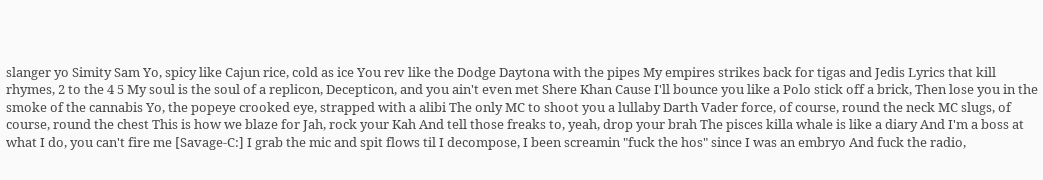slanger yo Simity Sam Yo, spicy like Cajun rice, cold as ice You rev like the Dodge Daytona with the pipes My empires strikes back for tigas and Jedis Lyrics that kill rhymes, 2 to the 4 5 My soul is the soul of a replicon, Decepticon, and you ain't even met Shere Khan Cause I'll bounce you like a Polo stick off a brick, Then lose you in the smoke of the cannabis Yo, the popeye crooked eye, strapped with a alibi The only MC to shoot you a lullaby Darth Vader force, of course, round the neck MC slugs, of course, round the chest This is how we blaze for Jah, rock your Kah And tell those freaks to, yeah, drop your brah The pisces killa whale is like a diary And I'm a boss at what I do, you can't fire me [Savage-C:] I grab the mic and spit flows til I decompose, I been screamin "fuck the hos" since I was an embryo And fuck the radio,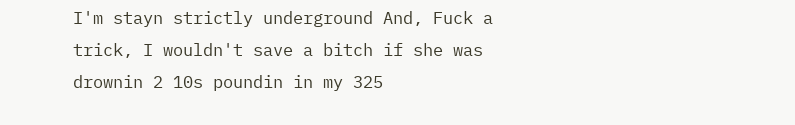I'm stayn strictly underground And, Fuck a trick, I wouldn't save a bitch if she was drownin 2 10s poundin in my 325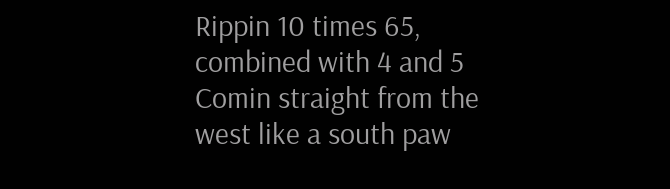Rippin 10 times 65, combined with 4 and 5 Comin straight from the west like a south paw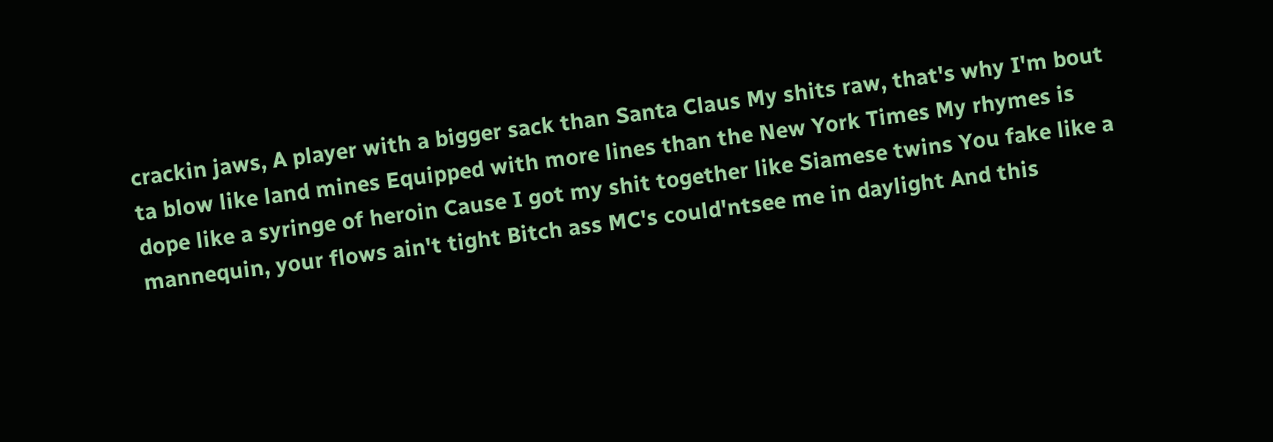crackin jaws, A player with a bigger sack than Santa Claus My shits raw, that's why I'm bout ta blow like land mines Equipped with more lines than the New York Times My rhymes is dope like a syringe of heroin Cause I got my shit together like Siamese twins You fake like a mannequin, your flows ain't tight Bitch ass MC's could'ntsee me in daylight And this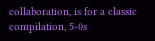collaboration, is for a classic compilation, 5-0s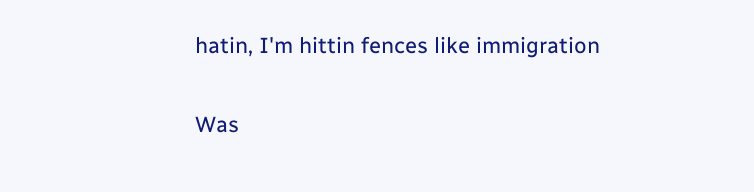hatin, I'm hittin fences like immigration

Was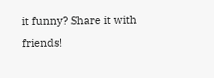it funny? Share it with friends!